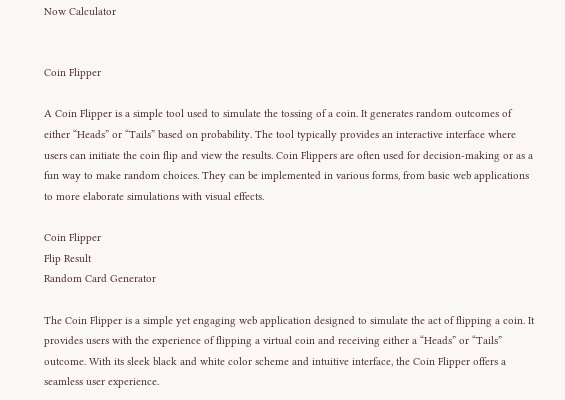Now Calculator


Coin Flipper

A Coin Flipper is a simple tool used to simulate the tossing of a coin. It generates random outcomes of either “Heads” or “Tails” based on probability. The tool typically provides an interactive interface where users can initiate the coin flip and view the results. Coin Flippers are often used for decision-making or as a fun way to make random choices. They can be implemented in various forms, from basic web applications to more elaborate simulations with visual effects.

Coin Flipper
Flip Result
Random Card Generator

The Coin Flipper is a simple yet engaging web application designed to simulate the act of flipping a coin. It provides users with the experience of flipping a virtual coin and receiving either a “Heads” or “Tails” outcome. With its sleek black and white color scheme and intuitive interface, the Coin Flipper offers a seamless user experience.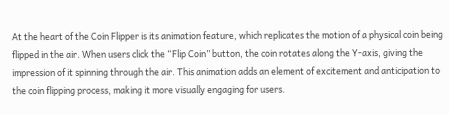At the heart of the Coin Flipper is its animation feature, which replicates the motion of a physical coin being flipped in the air. When users click the “Flip Coin” button, the coin rotates along the Y-axis, giving the impression of it spinning through the air. This animation adds an element of excitement and anticipation to the coin flipping process, making it more visually engaging for users.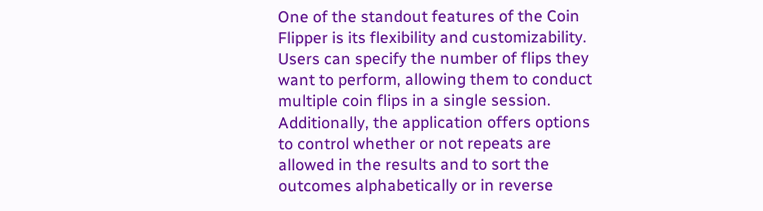One of the standout features of the Coin Flipper is its flexibility and customizability. Users can specify the number of flips they want to perform, allowing them to conduct multiple coin flips in a single session. Additionally, the application offers options to control whether or not repeats are allowed in the results and to sort the outcomes alphabetically or in reverse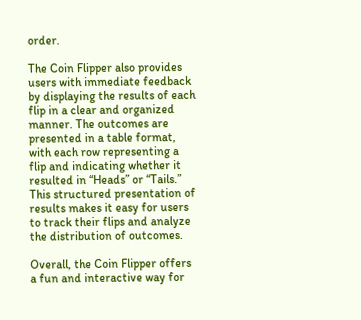order.

The Coin Flipper also provides users with immediate feedback by displaying the results of each flip in a clear and organized manner. The outcomes are presented in a table format, with each row representing a flip and indicating whether it resulted in “Heads” or “Tails.” This structured presentation of results makes it easy for users to track their flips and analyze the distribution of outcomes.

Overall, the Coin Flipper offers a fun and interactive way for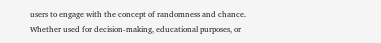users to engage with the concept of randomness and chance. Whether used for decision-making, educational purposes, or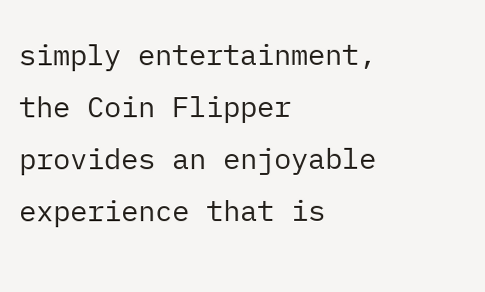simply entertainment, the Coin Flipper provides an enjoyable experience that is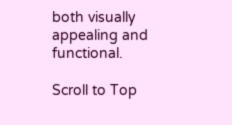both visually appealing and functional.

Scroll to Top